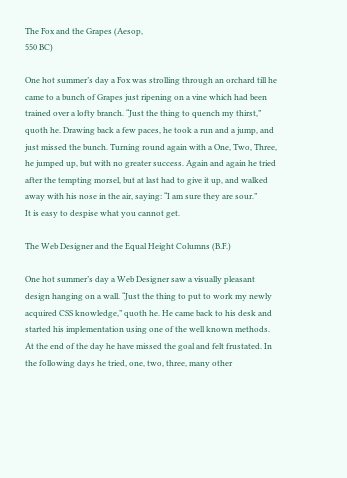The Fox and the Grapes (Aesop,
550 BC)

One hot summer’s day a Fox was strolling through an orchard till he came to a bunch of Grapes just ripening on a vine which had been trained over a lofty branch. “Just the thing to quench my thirst,” quoth he. Drawing back a few paces, he took a run and a jump, and just missed the bunch. Turning round again with a One, Two, Three, he jumped up, but with no greater success. Again and again he tried after the tempting morsel, but at last had to give it up, and walked away with his nose in the air, saying: “I am sure they are sour.”
It is easy to despise what you cannot get.

The Web Designer and the Equal Height Columns (B.F.)

One hot summer’s day a Web Designer saw a visually pleasant design hanging on a wall. “Just the thing to put to work my newly acquired CSS knowledge,” quoth he. He came back to his desk and started his implementation using one of the well known methods. At the end of the day he have missed the goal and felt frustated. In the following days he tried, one, two, three, many other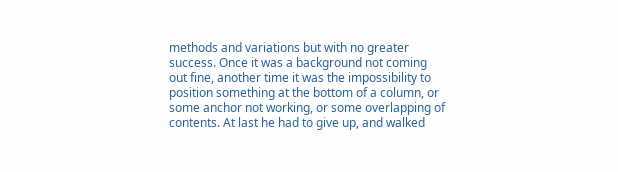methods and variations but with no greater success. Once it was a background not coming out fine, another time it was the impossibility to position something at the bottom of a column, or some anchor not working, or some overlapping of contents. At last he had to give up, and walked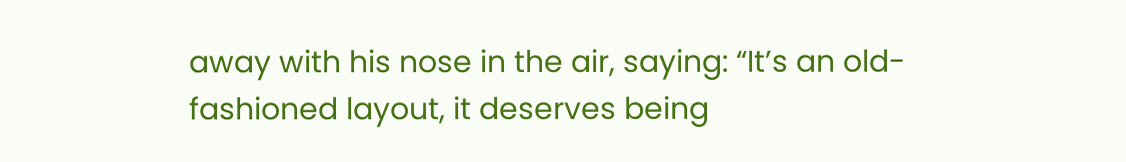away with his nose in the air, saying: “It’s an old-fashioned layout, it deserves being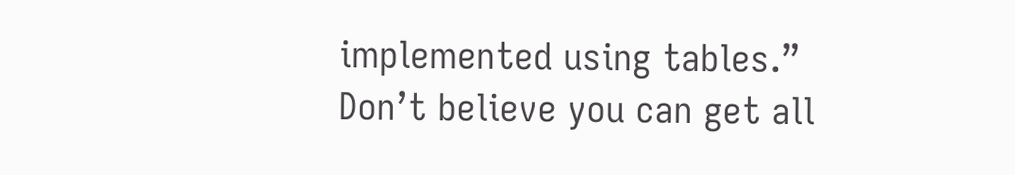implemented using tables.”
Don’t believe you can get all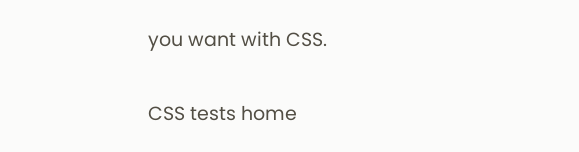you want with CSS.

CSS tests home